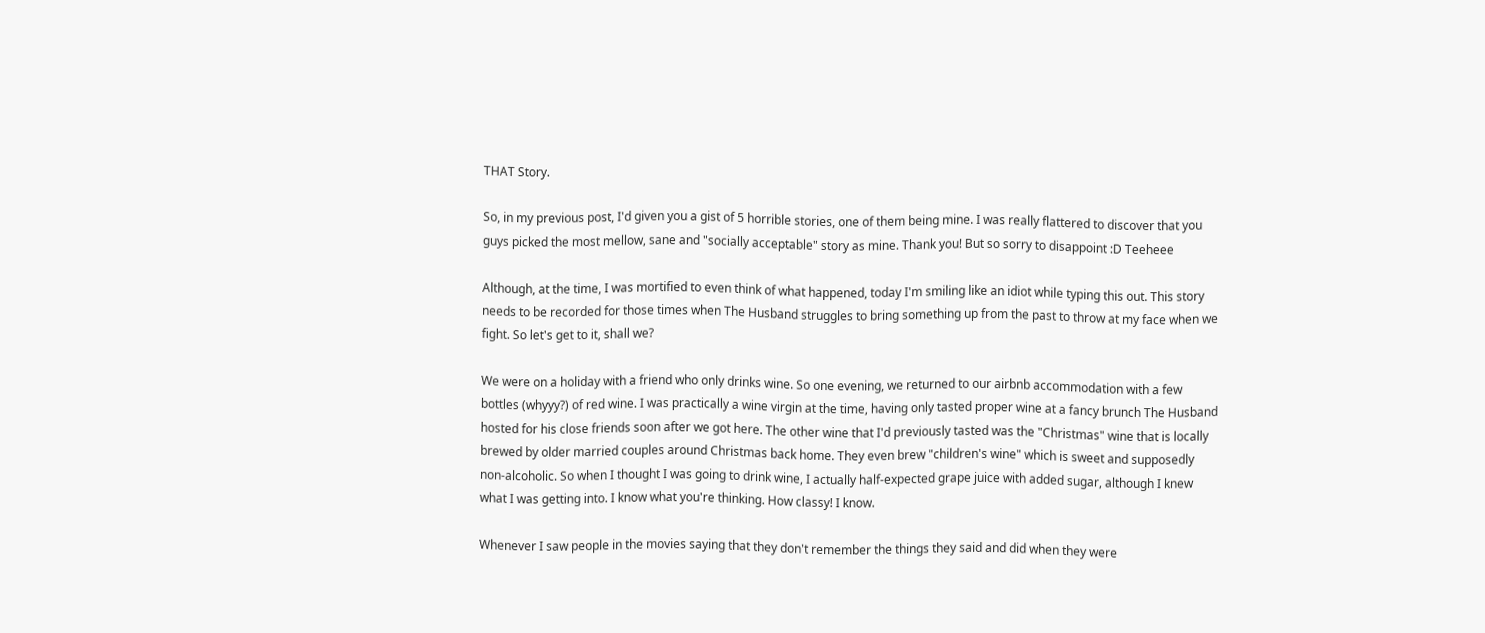THAT Story.

So, in my previous post, I'd given you a gist of 5 horrible stories, one of them being mine. I was really flattered to discover that you guys picked the most mellow, sane and "socially acceptable" story as mine. Thank you! But so sorry to disappoint :D Teeheee

Although, at the time, I was mortified to even think of what happened, today I'm smiling like an idiot while typing this out. This story needs to be recorded for those times when The Husband struggles to bring something up from the past to throw at my face when we fight. So let's get to it, shall we?

We were on a holiday with a friend who only drinks wine. So one evening, we returned to our airbnb accommodation with a few bottles (whyyy?) of red wine. I was practically a wine virgin at the time, having only tasted proper wine at a fancy brunch The Husband hosted for his close friends soon after we got here. The other wine that I'd previously tasted was the "Christmas" wine that is locally brewed by older married couples around Christmas back home. They even brew "children's wine" which is sweet and supposedly non-alcoholic. So when I thought I was going to drink wine, I actually half-expected grape juice with added sugar, although I knew what I was getting into. I know what you're thinking. How classy! I know.

Whenever I saw people in the movies saying that they don't remember the things they said and did when they were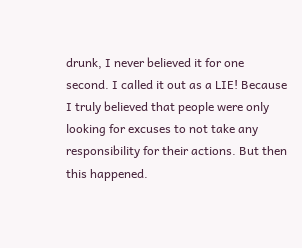drunk, I never believed it for one second. I called it out as a LIE! Because I truly believed that people were only looking for excuses to not take any responsibility for their actions. But then this happened.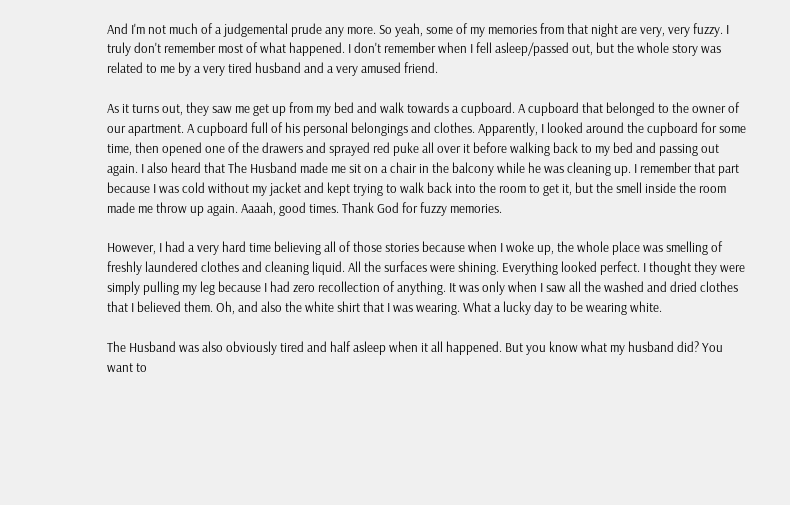And I'm not much of a judgemental prude any more. So yeah, some of my memories from that night are very, very fuzzy. I truly don't remember most of what happened. I don't remember when I fell asleep/passed out, but the whole story was related to me by a very tired husband and a very amused friend.

As it turns out, they saw me get up from my bed and walk towards a cupboard. A cupboard that belonged to the owner of our apartment. A cupboard full of his personal belongings and clothes. Apparently, I looked around the cupboard for some time, then opened one of the drawers and sprayed red puke all over it before walking back to my bed and passing out again. I also heard that The Husband made me sit on a chair in the balcony while he was cleaning up. I remember that part because I was cold without my jacket and kept trying to walk back into the room to get it, but the smell inside the room made me throw up again. Aaaah, good times. Thank God for fuzzy memories.

However, I had a very hard time believing all of those stories because when I woke up, the whole place was smelling of freshly laundered clothes and cleaning liquid. All the surfaces were shining. Everything looked perfect. I thought they were simply pulling my leg because I had zero recollection of anything. It was only when I saw all the washed and dried clothes that I believed them. Oh, and also the white shirt that I was wearing. What a lucky day to be wearing white.

The Husband was also obviously tired and half asleep when it all happened. But you know what my husband did? You want to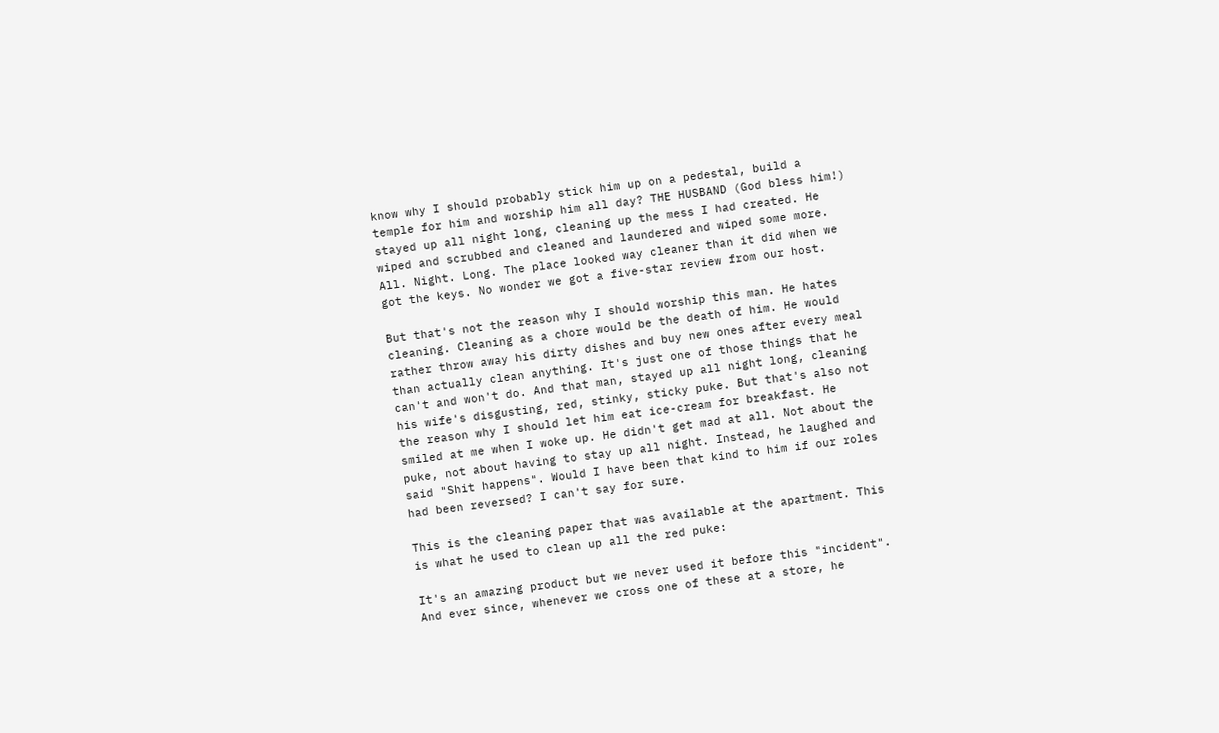know why I should probably stick him up on a pedestal, build a temple for him and worship him all day? THE HUSBAND (God bless him!) stayed up all night long, cleaning up the mess I had created. He wiped and scrubbed and cleaned and laundered and wiped some more. All. Night. Long. The place looked way cleaner than it did when we got the keys. No wonder we got a five-star review from our host.

But that's not the reason why I should worship this man. He hates cleaning. Cleaning as a chore would be the death of him. He would rather throw away his dirty dishes and buy new ones after every meal than actually clean anything. It's just one of those things that he can't and won't do. And that man, stayed up all night long, cleaning his wife's disgusting, red, stinky, sticky puke. But that's also not the reason why I should let him eat ice-cream for breakfast. He smiled at me when I woke up. He didn't get mad at all. Not about the puke, not about having to stay up all night. Instead, he laughed and said "Shit happens". Would I have been that kind to him if our roles had been reversed? I can't say for sure.

This is the cleaning paper that was available at the apartment. This is what he used to clean up all the red puke:

It's an amazing product but we never used it before this "incident". And ever since, whenever we cross one of these at a store, he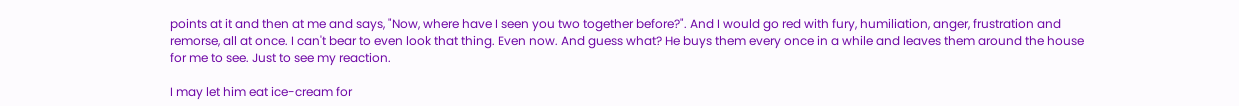points at it and then at me and says, "Now, where have I seen you two together before?". And I would go red with fury, humiliation, anger, frustration and remorse, all at once. I can't bear to even look that thing. Even now. And guess what? He buys them every once in a while and leaves them around the house for me to see. Just to see my reaction.

I may let him eat ice-cream for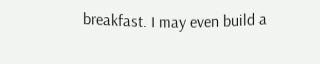breakfast. I may even build a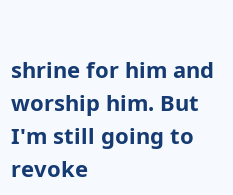shrine for him and worship him. But I'm still going to revoke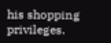his shopping privileges.